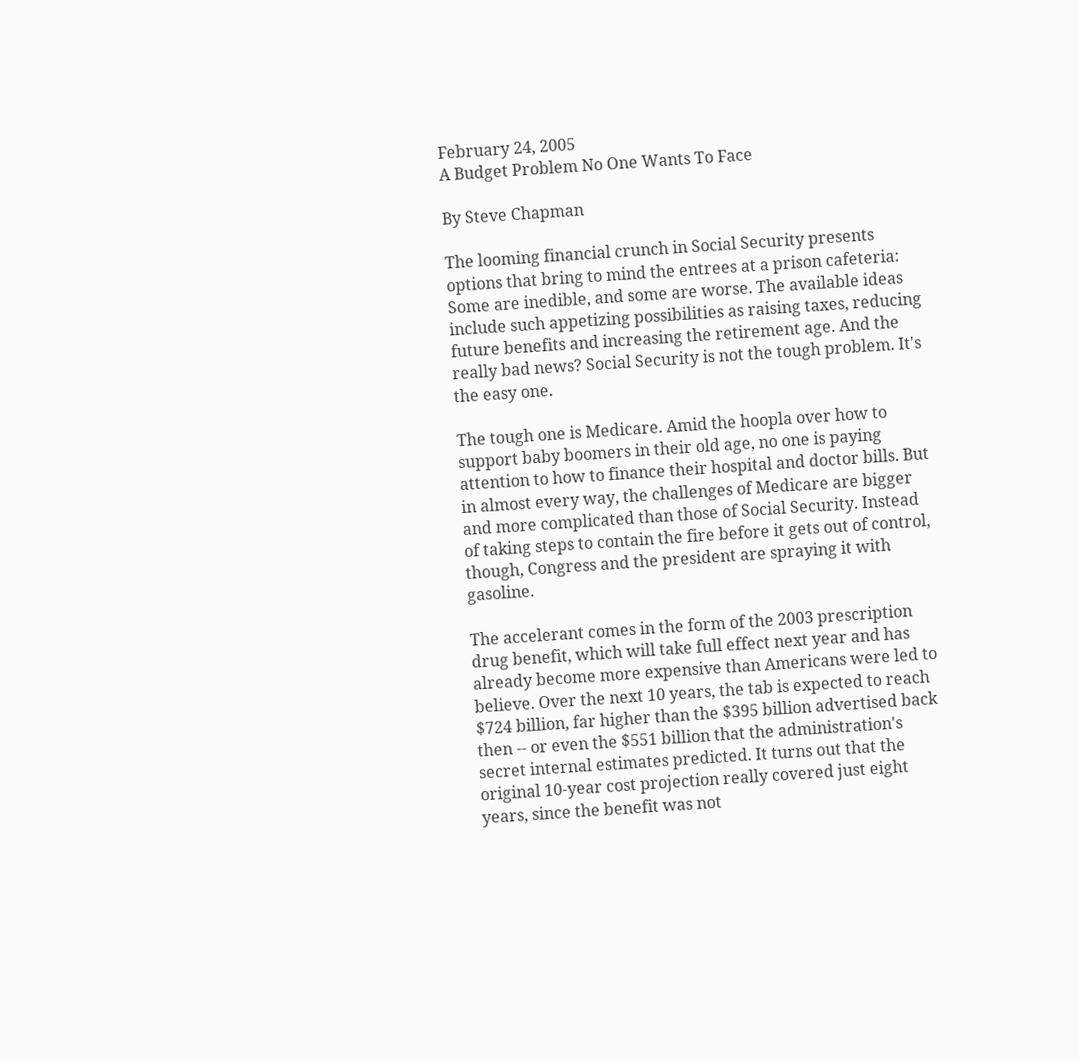February 24, 2005
A Budget Problem No One Wants To Face

By Steve Chapman

The looming financial crunch in Social Security presents options that bring to mind the entrees at a prison cafeteria: Some are inedible, and some are worse. The available ideas include such appetizing possibilities as raising taxes, reducing future benefits and increasing the retirement age. And the really bad news? Social Security is not the tough problem. It's the easy one.

The tough one is Medicare. Amid the hoopla over how to support baby boomers in their old age, no one is paying attention to how to finance their hospital and doctor bills. But in almost every way, the challenges of Medicare are bigger and more complicated than those of Social Security. Instead of taking steps to contain the fire before it gets out of control, though, Congress and the president are spraying it with gasoline.

The accelerant comes in the form of the 2003 prescription drug benefit, which will take full effect next year and has already become more expensive than Americans were led to believe. Over the next 10 years, the tab is expected to reach $724 billion, far higher than the $395 billion advertised back then -- or even the $551 billion that the administration's secret internal estimates predicted. It turns out that the original 10-year cost projection really covered just eight years, since the benefit was not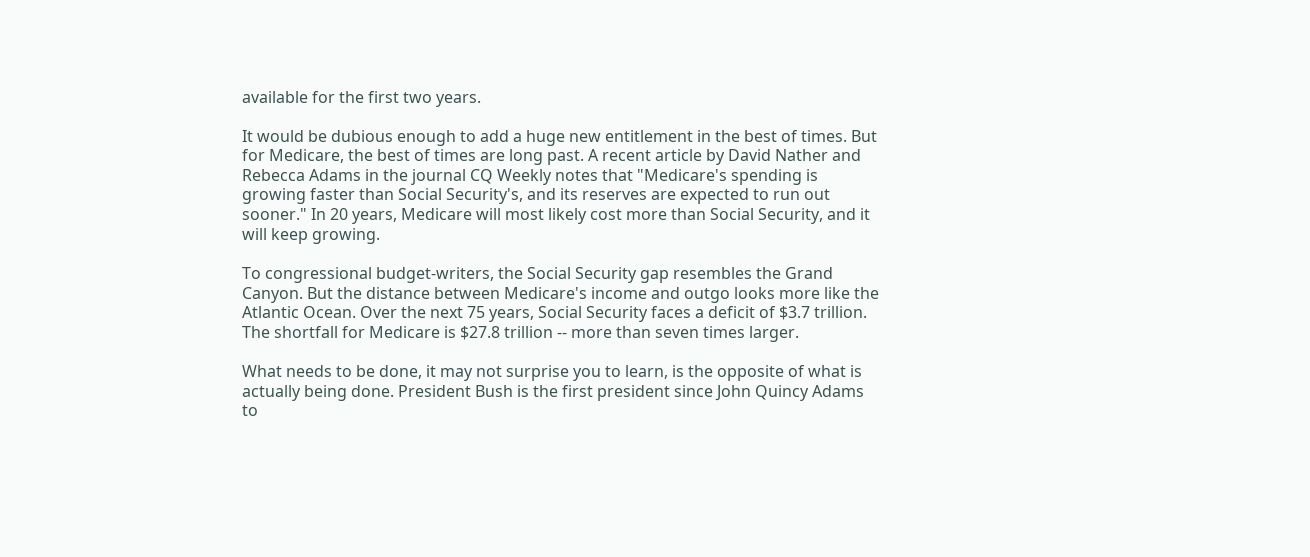available for the first two years.

It would be dubious enough to add a huge new entitlement in the best of times. But for Medicare, the best of times are long past. A recent article by David Nather and Rebecca Adams in the journal CQ Weekly notes that "Medicare's spending is growing faster than Social Security's, and its reserves are expected to run out sooner." In 20 years, Medicare will most likely cost more than Social Security, and it will keep growing.

To congressional budget-writers, the Social Security gap resembles the Grand Canyon. But the distance between Medicare's income and outgo looks more like the Atlantic Ocean. Over the next 75 years, Social Security faces a deficit of $3.7 trillion. The shortfall for Medicare is $27.8 trillion -- more than seven times larger.

What needs to be done, it may not surprise you to learn, is the opposite of what is actually being done. President Bush is the first president since John Quincy Adams to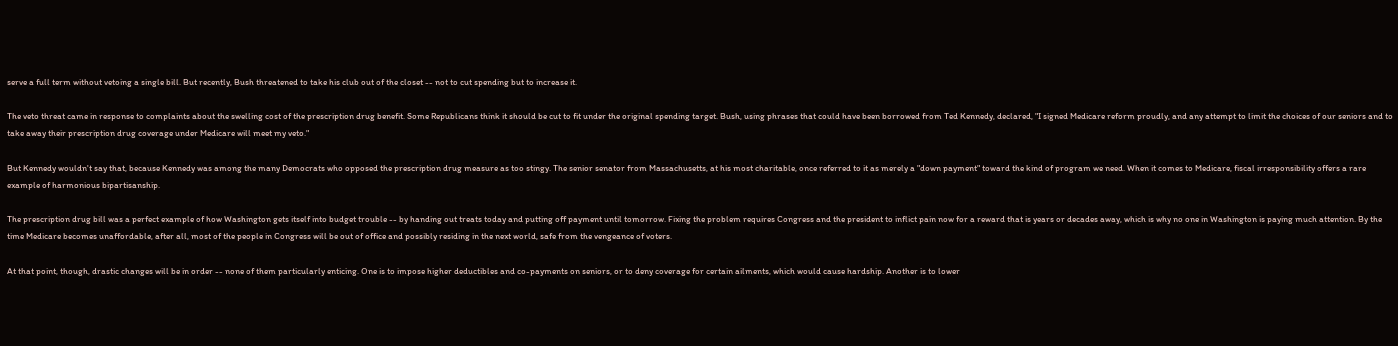serve a full term without vetoing a single bill. But recently, Bush threatened to take his club out of the closet -- not to cut spending but to increase it.

The veto threat came in response to complaints about the swelling cost of the prescription drug benefit. Some Republicans think it should be cut to fit under the original spending target. Bush, using phrases that could have been borrowed from Ted Kennedy, declared, "I signed Medicare reform proudly, and any attempt to limit the choices of our seniors and to take away their prescription drug coverage under Medicare will meet my veto."

But Kennedy wouldn't say that, because Kennedy was among the many Democrats who opposed the prescription drug measure as too stingy. The senior senator from Massachusetts, at his most charitable, once referred to it as merely a "down payment" toward the kind of program we need. When it comes to Medicare, fiscal irresponsibility offers a rare example of harmonious bipartisanship.

The prescription drug bill was a perfect example of how Washington gets itself into budget trouble -- by handing out treats today and putting off payment until tomorrow. Fixing the problem requires Congress and the president to inflict pain now for a reward that is years or decades away, which is why no one in Washington is paying much attention. By the time Medicare becomes unaffordable, after all, most of the people in Congress will be out of office and possibly residing in the next world, safe from the vengeance of voters.

At that point, though, drastic changes will be in order -- none of them particularly enticing. One is to impose higher deductibles and co-payments on seniors, or to deny coverage for certain ailments, which would cause hardship. Another is to lower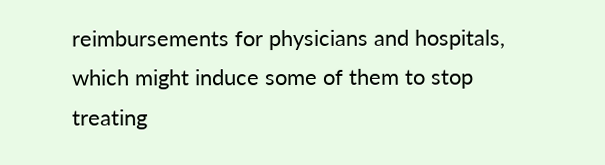reimbursements for physicians and hospitals, which might induce some of them to stop treating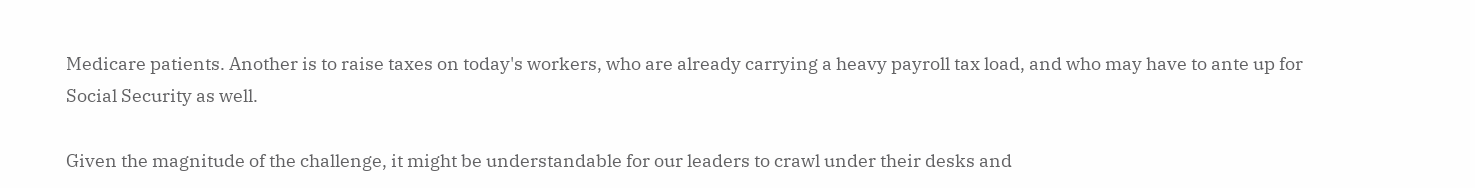Medicare patients. Another is to raise taxes on today's workers, who are already carrying a heavy payroll tax load, and who may have to ante up for Social Security as well.

Given the magnitude of the challenge, it might be understandable for our leaders to crawl under their desks and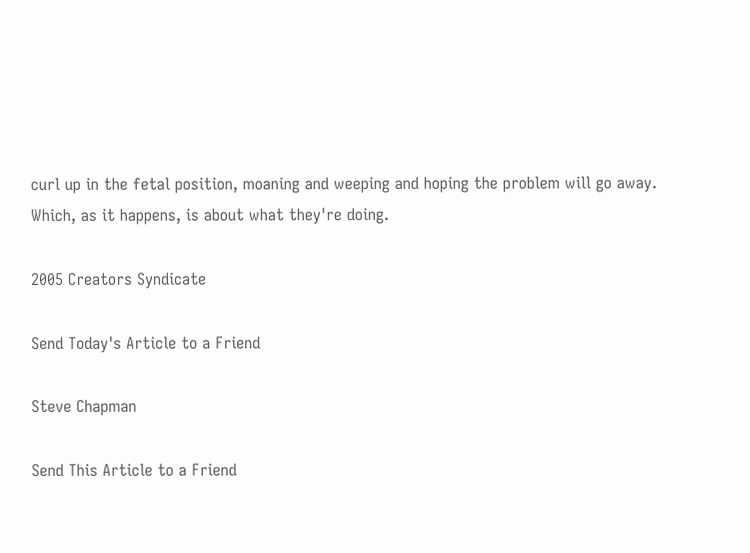curl up in the fetal position, moaning and weeping and hoping the problem will go away. Which, as it happens, is about what they're doing.

2005 Creators Syndicate

Send Today's Article to a Friend

Steve Chapman

Send This Article to a Friend